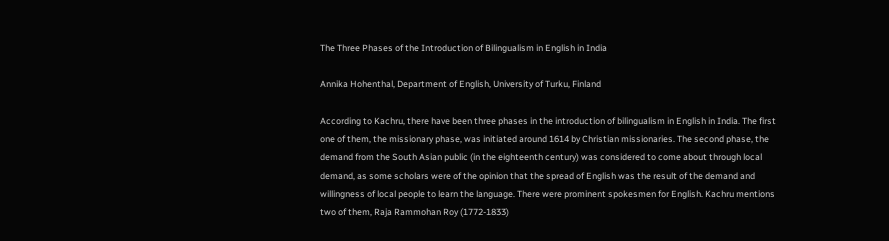The Three Phases of the Introduction of Bilingualism in English in India

Annika Hohenthal, Department of English, University of Turku, Finland

According to Kachru, there have been three phases in the introduction of bilingualism in English in India. The first one of them, the missionary phase, was initiated around 1614 by Christian missionaries. The second phase, the demand from the South Asian public (in the eighteenth century) was considered to come about through local demand, as some scholars were of the opinion that the spread of English was the result of the demand and willingness of local people to learn the language. There were prominent spokesmen for English. Kachru mentions two of them, Raja Rammohan Roy (1772-1833)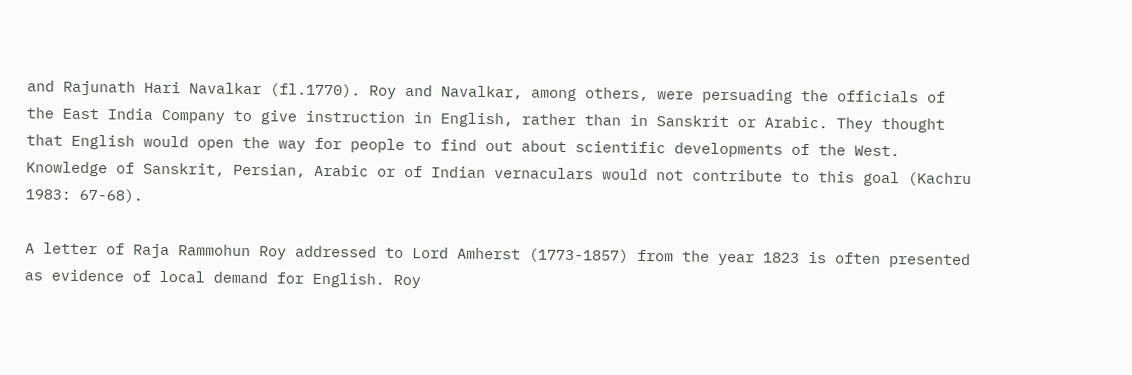and Rajunath Hari Navalkar (fl.1770). Roy and Navalkar, among others, were persuading the officials of the East India Company to give instruction in English, rather than in Sanskrit or Arabic. They thought that English would open the way for people to find out about scientific developments of the West. Knowledge of Sanskrit, Persian, Arabic or of Indian vernaculars would not contribute to this goal (Kachru 1983: 67-68).

A letter of Raja Rammohun Roy addressed to Lord Amherst (1773-1857) from the year 1823 is often presented as evidence of local demand for English. Roy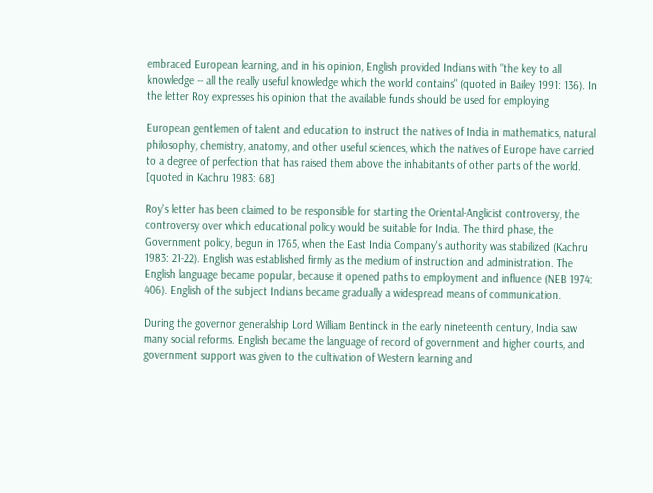embraced European learning, and in his opinion, English provided Indians with "the key to all knowledge -- all the really useful knowledge which the world contains" (quoted in Bailey 1991: 136). In the letter Roy expresses his opinion that the available funds should be used for employing

European gentlemen of talent and education to instruct the natives of India in mathematics, natural philosophy, chemistry, anatomy, and other useful sciences, which the natives of Europe have carried to a degree of perfection that has raised them above the inhabitants of other parts of the world. [quoted in Kachru 1983: 68]

Roy's letter has been claimed to be responsible for starting the Oriental-Anglicist controversy, the controversy over which educational policy would be suitable for India. The third phase, the Government policy, begun in 1765, when the East India Company's authority was stabilized (Kachru 1983: 21-22). English was established firmly as the medium of instruction and administration. The English language became popular, because it opened paths to employment and influence (NEB 1974: 406). English of the subject Indians became gradually a widespread means of communication.

During the governor generalship Lord William Bentinck in the early nineteenth century, India saw many social reforms. English became the language of record of government and higher courts, and government support was given to the cultivation of Western learning and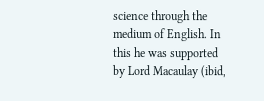science through the medium of English. In this he was supported by Lord Macaulay (ibid,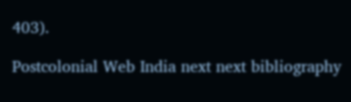403).

Postcolonial Web India next next bibliography